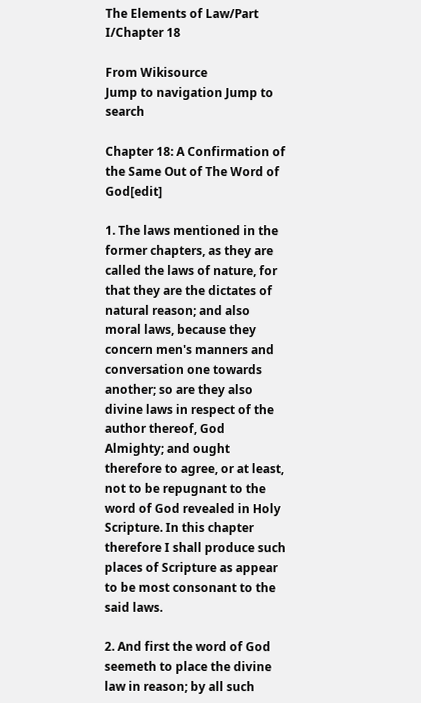The Elements of Law/Part I/Chapter 18

From Wikisource
Jump to navigation Jump to search

Chapter 18: A Confirmation of the Same Out of The Word of God[edit]

1. The laws mentioned in the former chapters, as they are called the laws of nature, for that they are the dictates of natural reason; and also moral laws, because they concern men's manners and conversation one towards another; so are they also divine laws in respect of the author thereof, God Almighty; and ought therefore to agree, or at least, not to be repugnant to the word of God revealed in Holy Scripture. In this chapter therefore I shall produce such places of Scripture as appear to be most consonant to the said laws.

2. And first the word of God seemeth to place the divine law in reason; by all such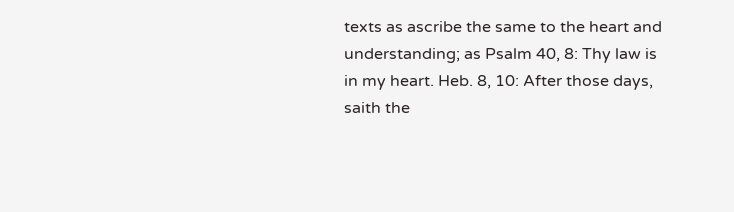texts as ascribe the same to the heart and understanding; as Psalm 40, 8: Thy law is in my heart. Heb. 8, 10: After those days, saith the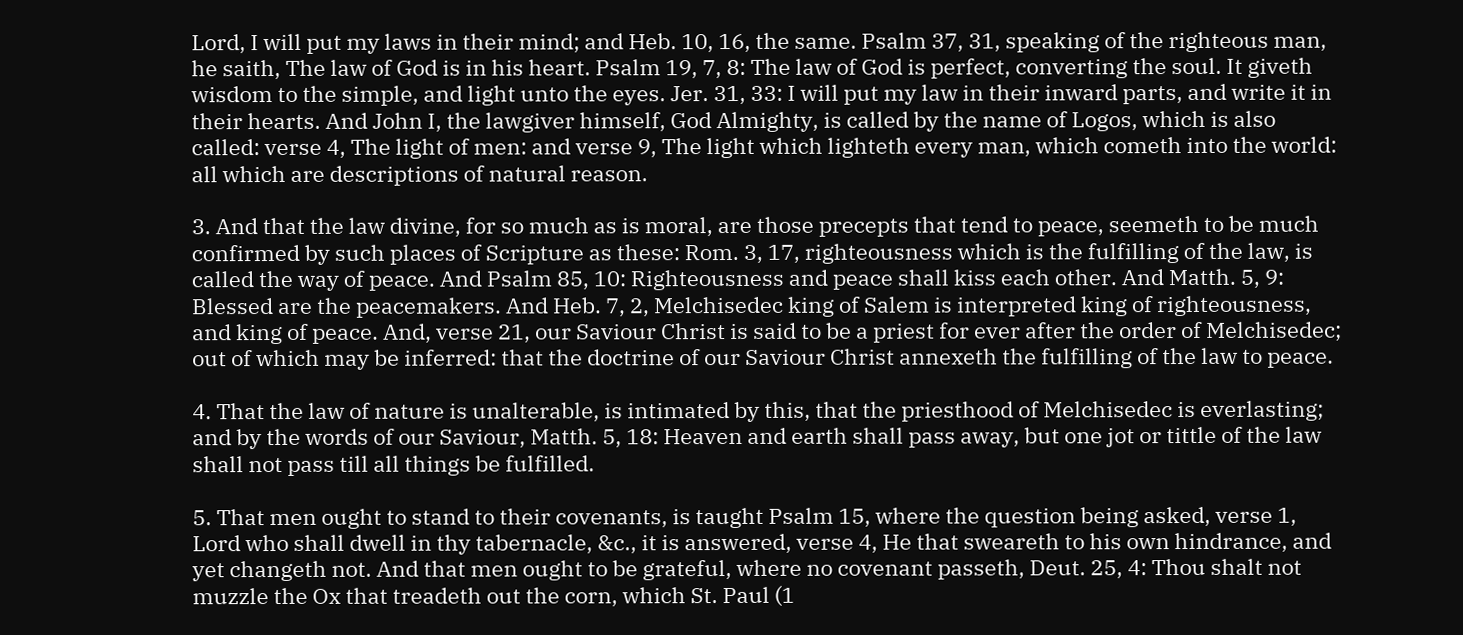Lord, I will put my laws in their mind; and Heb. 10, 16, the same. Psalm 37, 31, speaking of the righteous man, he saith, The law of God is in his heart. Psalm 19, 7, 8: The law of God is perfect, converting the soul. It giveth wisdom to the simple, and light unto the eyes. Jer. 31, 33: I will put my law in their inward parts, and write it in their hearts. And John I, the lawgiver himself, God Almighty, is called by the name of Logos, which is also called: verse 4, The light of men: and verse 9, The light which lighteth every man, which cometh into the world: all which are descriptions of natural reason.

3. And that the law divine, for so much as is moral, are those precepts that tend to peace, seemeth to be much confirmed by such places of Scripture as these: Rom. 3, 17, righteousness which is the fulfilling of the law, is called the way of peace. And Psalm 85, 10: Righteousness and peace shall kiss each other. And Matth. 5, 9: Blessed are the peacemakers. And Heb. 7, 2, Melchisedec king of Salem is interpreted king of righteousness, and king of peace. And, verse 21, our Saviour Christ is said to be a priest for ever after the order of Melchisedec; out of which may be inferred: that the doctrine of our Saviour Christ annexeth the fulfilling of the law to peace.

4. That the law of nature is unalterable, is intimated by this, that the priesthood of Melchisedec is everlasting; and by the words of our Saviour, Matth. 5, 18: Heaven and earth shall pass away, but one jot or tittle of the law shall not pass till all things be fulfilled.

5. That men ought to stand to their covenants, is taught Psalm 15, where the question being asked, verse 1, Lord who shall dwell in thy tabernacle, &c., it is answered, verse 4, He that sweareth to his own hindrance, and yet changeth not. And that men ought to be grateful, where no covenant passeth, Deut. 25, 4: Thou shalt not muzzle the Ox that treadeth out the corn, which St. Paul (1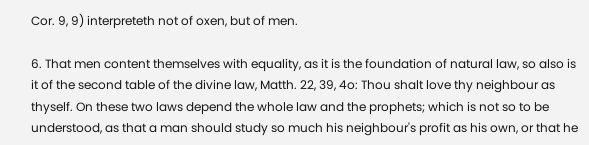Cor. 9, 9) interpreteth not of oxen, but of men.

6. That men content themselves with equality, as it is the foundation of natural law, so also is it of the second table of the divine law, Matth. 22, 39, 4o: Thou shalt love thy neighbour as thyself. On these two laws depend the whole law and the prophets; which is not so to be understood, as that a man should study so much his neighbour's profit as his own, or that he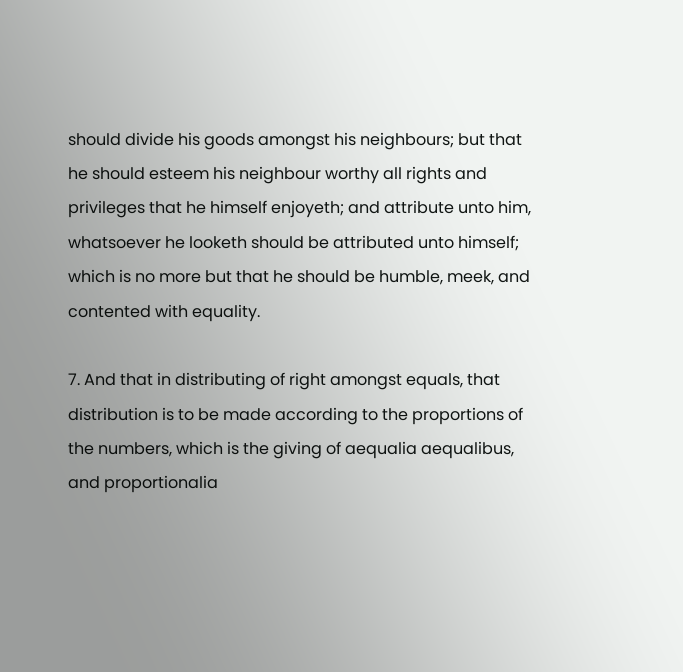should divide his goods amongst his neighbours; but that he should esteem his neighbour worthy all rights and privileges that he himself enjoyeth; and attribute unto him, whatsoever he looketh should be attributed unto himself; which is no more but that he should be humble, meek, and contented with equality.

7. And that in distributing of right amongst equals, that distribution is to be made according to the proportions of the numbers, which is the giving of aequalia aequalibus, and proportionalia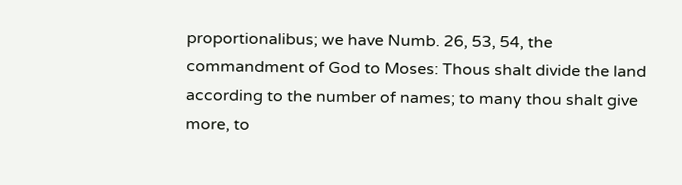proportionalibus; we have Numb. 26, 53, 54, the commandment of God to Moses: Thous shalt divide the land according to the number of names; to many thou shalt give more, to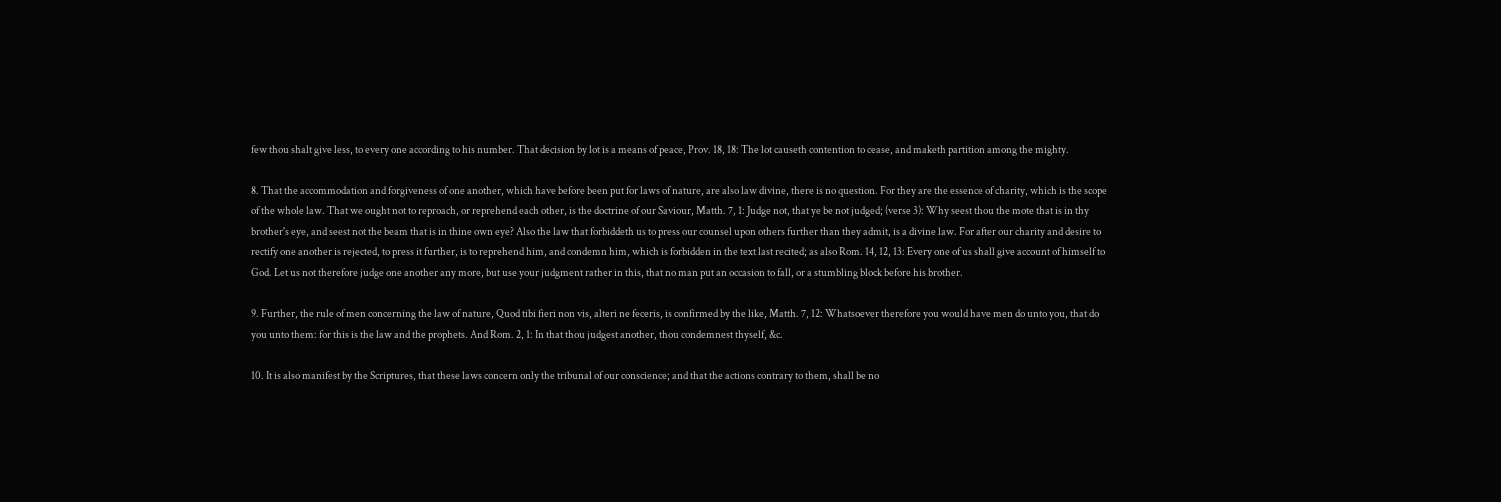few thou shalt give less, to every one according to his number. That decision by lot is a means of peace, Prov. 18, 18: The lot causeth contention to cease, and maketh partition among the mighty.

8. That the accommodation and forgiveness of one another, which have before been put for laws of nature, are also law divine, there is no question. For they are the essence of charity, which is the scope of the whole law. That we ought not to reproach, or reprehend each other, is the doctrine of our Saviour, Matth. 7, 1: Judge not, that ye be not judged; (verse 3): Why seest thou the mote that is in thy brother's eye, and seest not the beam that is in thine own eye? Also the law that forbiddeth us to press our counsel upon others further than they admit, is a divine law. For after our charity and desire to rectify one another is rejected, to press it further, is to reprehend him, and condemn him, which is forbidden in the text last recited; as also Rom. 14, 12, 13: Every one of us shall give account of himself to God. Let us not therefore judge one another any more, but use your judgment rather in this, that no man put an occasion to fall, or a stumbling block before his brother.

9. Further, the rule of men concerning the law of nature, Quod tibi fieri non vis, alteri ne feceris, is confirmed by the like, Matth. 7, 12: Whatsoever therefore you would have men do unto you, that do you unto them: for this is the law and the prophets. And Rom. 2, 1: In that thou judgest another, thou condemnest thyself, &c.

10. It is also manifest by the Scriptures, that these laws concern only the tribunal of our conscience; and that the actions contrary to them, shall be no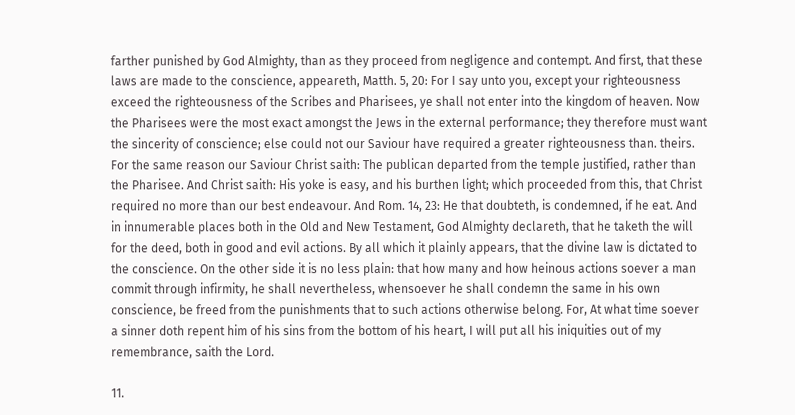farther punished by God Almighty, than as they proceed from negligence and contempt. And first, that these laws are made to the conscience, appeareth, Matth. 5, 20: For I say unto you, except your righteousness exceed the righteousness of the Scribes and Pharisees, ye shall not enter into the kingdom of heaven. Now the Pharisees were the most exact amongst the Jews in the external performance; they therefore must want the sincerity of conscience; else could not our Saviour have required a greater righteousness than. theirs. For the same reason our Saviour Christ saith: The publican departed from the temple justified, rather than the Pharisee. And Christ saith: His yoke is easy, and his burthen light; which proceeded from this, that Christ required no more than our best endeavour. And Rom. 14, 23: He that doubteth, is condemned, if he eat. And in innumerable places both in the Old and New Testament, God Almighty declareth, that he taketh the will for the deed, both in good and evil actions. By all which it plainly appears, that the divine law is dictated to the conscience. On the other side it is no less plain: that how many and how heinous actions soever a man commit through infirmity, he shall nevertheless, whensoever he shall condemn the same in his own conscience, be freed from the punishments that to such actions otherwise belong. For, At what time soever a sinner doth repent him of his sins from the bottom of his heart, I will put all his iniquities out of my remembrance, saith the Lord.

11.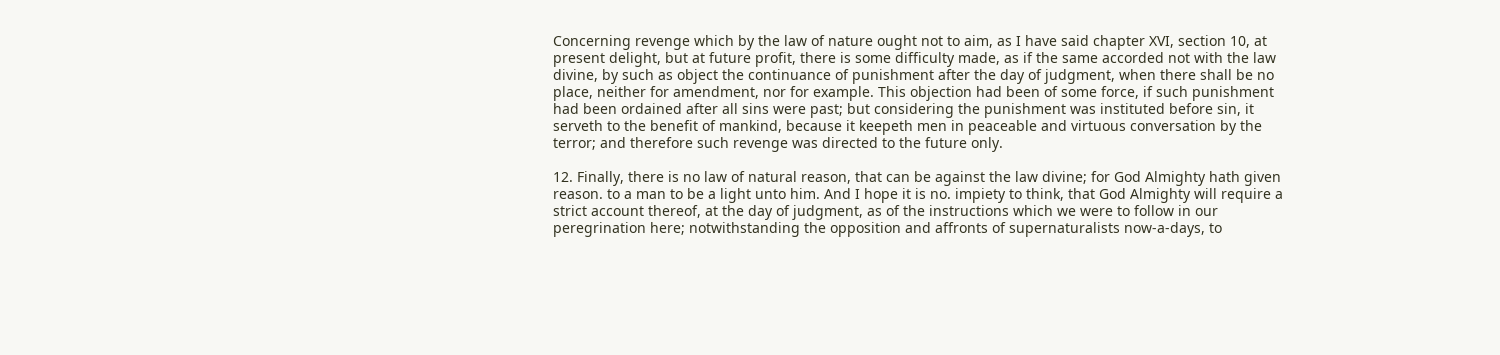Concerning revenge which by the law of nature ought not to aim, as I have said chapter XVI, section 10, at present delight, but at future profit, there is some difficulty made, as if the same accorded not with the law divine, by such as object the continuance of punishment after the day of judgment, when there shall be no place, neither for amendment, nor for example. This objection had been of some force, if such punishment had been ordained after all sins were past; but considering the punishment was instituted before sin, it serveth to the benefit of mankind, because it keepeth men in peaceable and virtuous conversation by the terror; and therefore such revenge was directed to the future only.

12. Finally, there is no law of natural reason, that can be against the law divine; for God Almighty hath given reason. to a man to be a light unto him. And I hope it is no. impiety to think, that God Almighty will require a strict account thereof, at the day of judgment, as of the instructions which we were to follow in our peregrination here; notwithstanding the opposition and affronts of supernaturalists now-a-days, to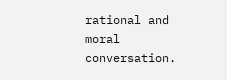rational and moral conversation.